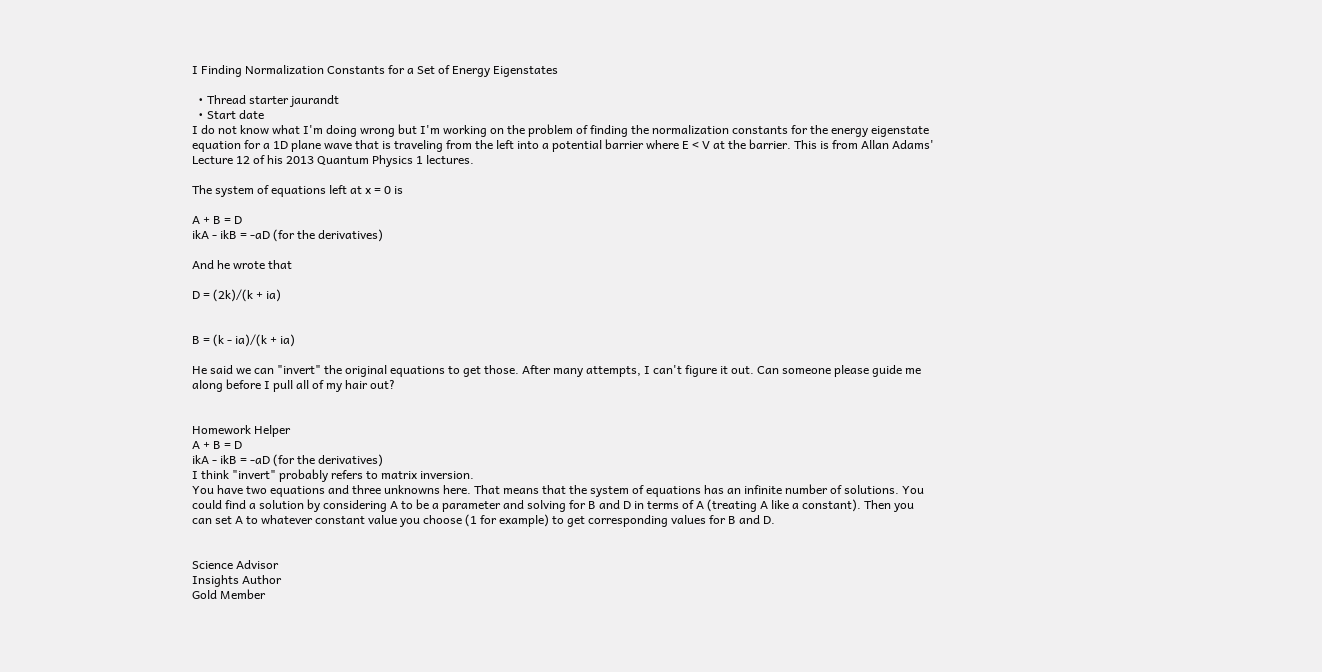I Finding Normalization Constants for a Set of Energy Eigenstates

  • Thread starter jaurandt
  • Start date
I do not know what I'm doing wrong but I'm working on the problem of finding the normalization constants for the energy eigenstate equation for a 1D plane wave that is traveling from the left into a potential barrier where E < V at the barrier. This is from Allan Adams' Lecture 12 of his 2013 Quantum Physics 1 lectures.

The system of equations left at x = 0 is

A + B = D
ikA - ikB = -aD (for the derivatives)

And he wrote that

D = (2k)/(k + ia)


B = (k - ia)/(k + ia)

He said we can "invert" the original equations to get those. After many attempts, I can't figure it out. Can someone please guide me along before I pull all of my hair out?


Homework Helper
A + B = D
ikA - ikB = -aD (for the derivatives)
I think "invert" probably refers to matrix inversion.
You have two equations and three unknowns here. That means that the system of equations has an infinite number of solutions. You could find a solution by considering A to be a parameter and solving for B and D in terms of A (treating A like a constant). Then you can set A to whatever constant value you choose (1 for example) to get corresponding values for B and D.


Science Advisor
Insights Author
Gold Member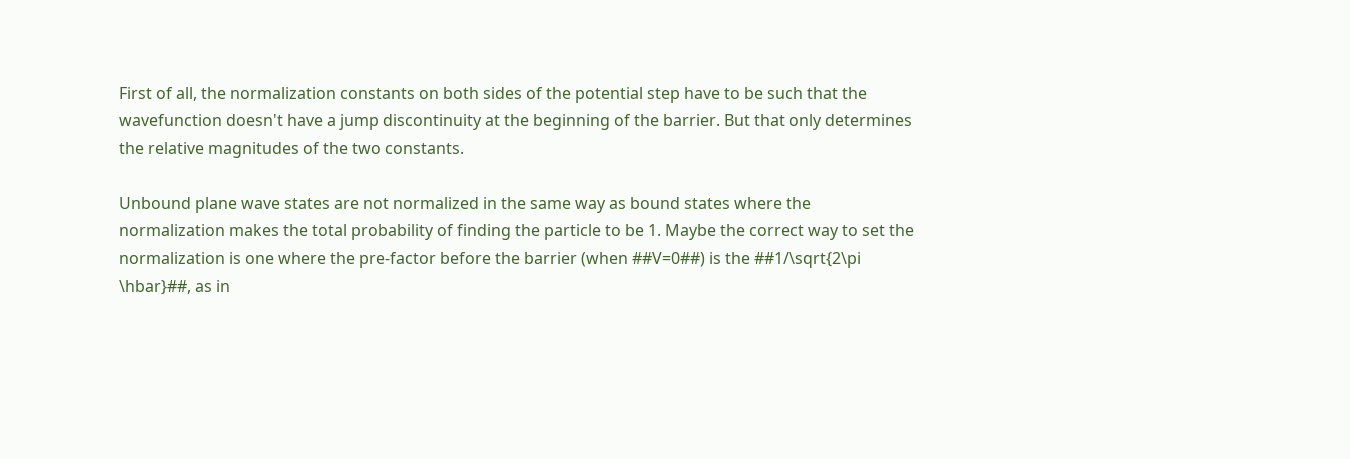First of all, the normalization constants on both sides of the potential step have to be such that the wavefunction doesn't have a jump discontinuity at the beginning of the barrier. But that only determines the relative magnitudes of the two constants.

Unbound plane wave states are not normalized in the same way as bound states where the normalization makes the total probability of finding the particle to be 1. Maybe the correct way to set the normalization is one where the pre-factor before the barrier (when ##V=0##) is the ##1/\sqrt{2\pi \hbar}##, as in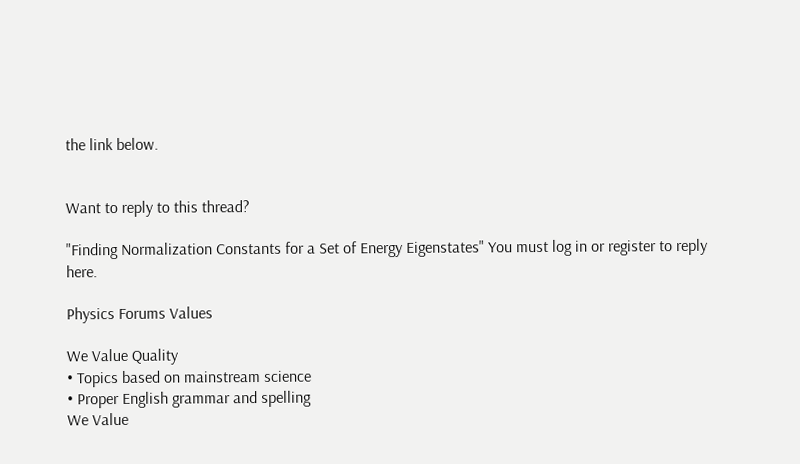the link below.


Want to reply to this thread?

"Finding Normalization Constants for a Set of Energy Eigenstates" You must log in or register to reply here.

Physics Forums Values

We Value Quality
• Topics based on mainstream science
• Proper English grammar and spelling
We Value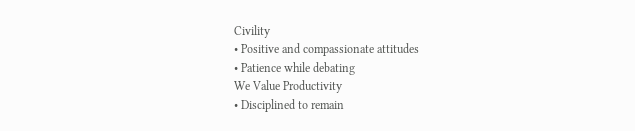Civility
• Positive and compassionate attitudes
• Patience while debating
We Value Productivity
• Disciplined to remain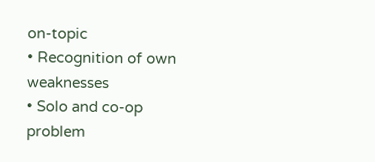on-topic
• Recognition of own weaknesses
• Solo and co-op problem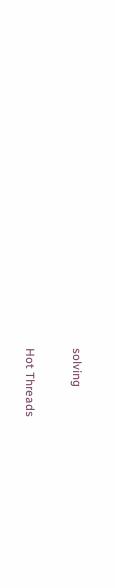solving

Hot Threads